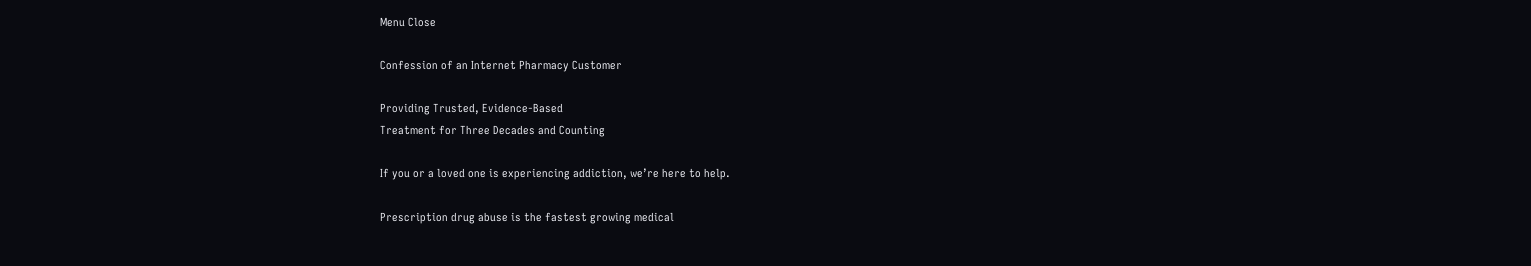Menu Close

Confession of an Internet Pharmacy Customer

Providing Trusted, Evidence-Based
Treatment for Three Decades and Counting

If you or a loved one is experiencing addiction, we’re here to help.

Prescription drug abuse is the fastest growing medical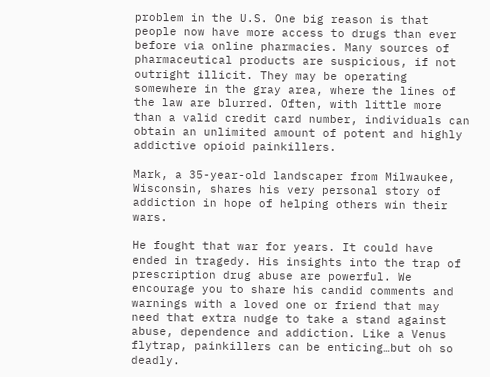problem in the U.S. One big reason is that people now have more access to drugs than ever before via online pharmacies. Many sources of pharmaceutical products are suspicious, if not outright illicit. They may be operating somewhere in the gray area, where the lines of the law are blurred. Often, with little more than a valid credit card number, individuals can obtain an unlimited amount of potent and highly addictive opioid painkillers.

Mark, a 35-year-old landscaper from Milwaukee, Wisconsin, shares his very personal story of addiction in hope of helping others win their wars.

He fought that war for years. It could have ended in tragedy. His insights into the trap of prescription drug abuse are powerful. We encourage you to share his candid comments and warnings with a loved one or friend that may need that extra nudge to take a stand against abuse, dependence and addiction. Like a Venus flytrap, painkillers can be enticing…but oh so deadly.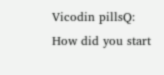Vicodin pillsQ: How did you start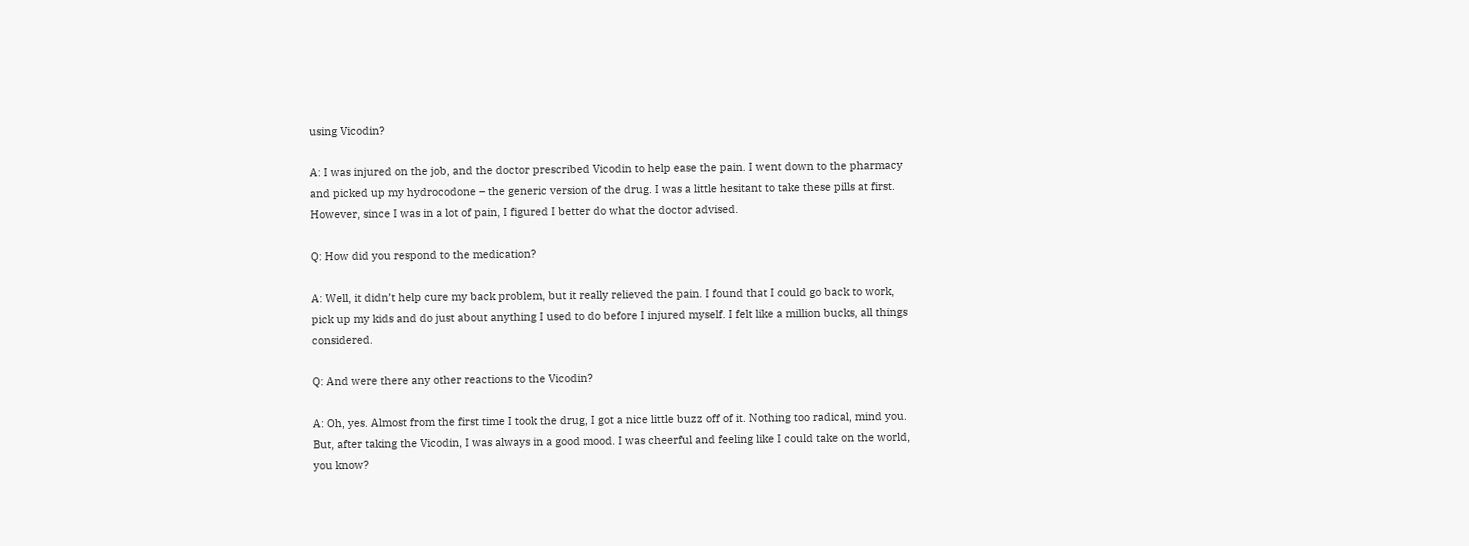using Vicodin?

A: I was injured on the job, and the doctor prescribed Vicodin to help ease the pain. I went down to the pharmacy and picked up my hydrocodone – the generic version of the drug. I was a little hesitant to take these pills at first. However, since I was in a lot of pain, I figured I better do what the doctor advised.

Q: How did you respond to the medication?

A: Well, it didn’t help cure my back problem, but it really relieved the pain. I found that I could go back to work, pick up my kids and do just about anything I used to do before I injured myself. I felt like a million bucks, all things considered.

Q: And were there any other reactions to the Vicodin?

A: Oh, yes. Almost from the first time I took the drug, I got a nice little buzz off of it. Nothing too radical, mind you. But, after taking the Vicodin, I was always in a good mood. I was cheerful and feeling like I could take on the world, you know?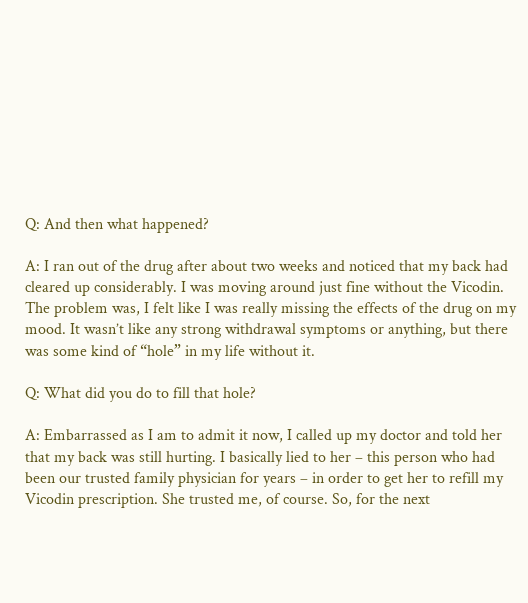Q: And then what happened?

A: I ran out of the drug after about two weeks and noticed that my back had cleared up considerably. I was moving around just fine without the Vicodin. The problem was, I felt like I was really missing the effects of the drug on my mood. It wasn’t like any strong withdrawal symptoms or anything, but there was some kind of “hole” in my life without it.

Q: What did you do to fill that hole?

A: Embarrassed as I am to admit it now, I called up my doctor and told her that my back was still hurting. I basically lied to her – this person who had been our trusted family physician for years – in order to get her to refill my Vicodin prescription. She trusted me, of course. So, for the next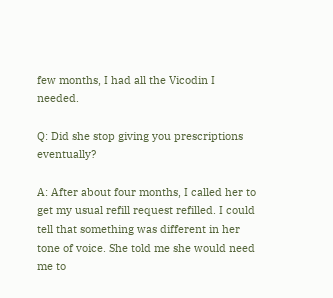few months, I had all the Vicodin I needed.

Q: Did she stop giving you prescriptions eventually?

A: After about four months, I called her to get my usual refill request refilled. I could tell that something was different in her tone of voice. She told me she would need me to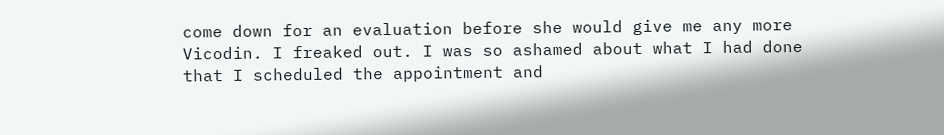come down for an evaluation before she would give me any more Vicodin. I freaked out. I was so ashamed about what I had done that I scheduled the appointment and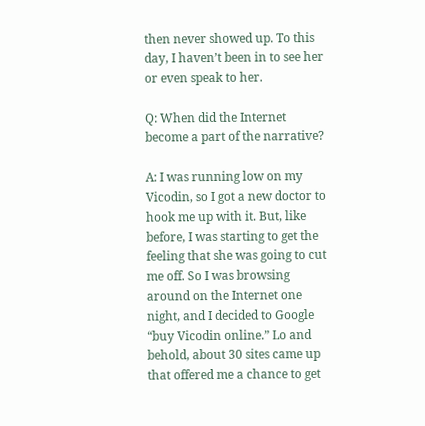then never showed up. To this day, I haven’t been in to see her or even speak to her.

Q: When did the Internet become a part of the narrative?

A: I was running low on my Vicodin, so I got a new doctor to hook me up with it. But, like before, I was starting to get the feeling that she was going to cut me off. So I was browsing around on the Internet one night, and I decided to Google “buy Vicodin online.” Lo and behold, about 30 sites came up that offered me a chance to get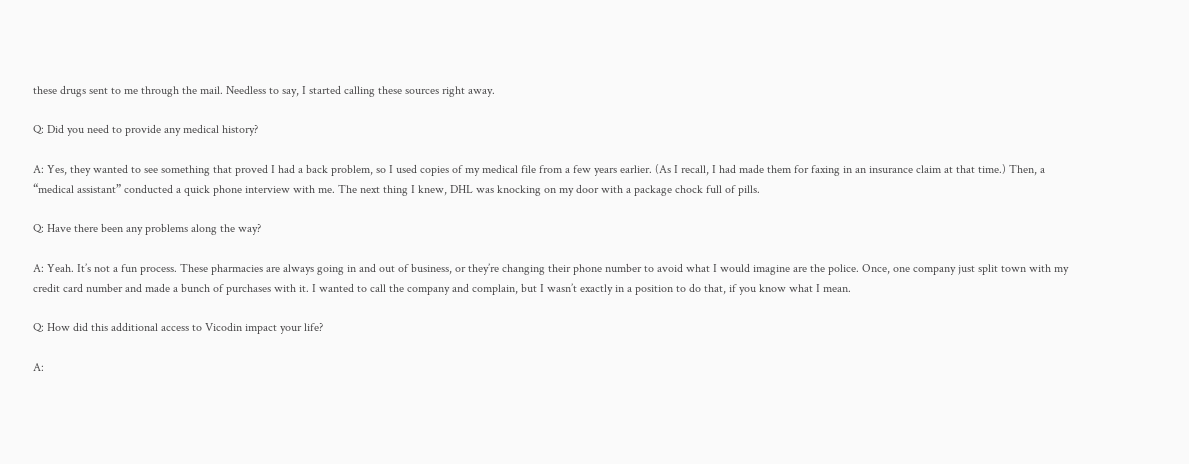these drugs sent to me through the mail. Needless to say, I started calling these sources right away.

Q: Did you need to provide any medical history?

A: Yes, they wanted to see something that proved I had a back problem, so I used copies of my medical file from a few years earlier. (As I recall, I had made them for faxing in an insurance claim at that time.) Then, a “medical assistant” conducted a quick phone interview with me. The next thing I knew, DHL was knocking on my door with a package chock full of pills.

Q: Have there been any problems along the way?

A: Yeah. It’s not a fun process. These pharmacies are always going in and out of business, or they’re changing their phone number to avoid what I would imagine are the police. Once, one company just split town with my credit card number and made a bunch of purchases with it. I wanted to call the company and complain, but I wasn’t exactly in a position to do that, if you know what I mean.

Q: How did this additional access to Vicodin impact your life?

A: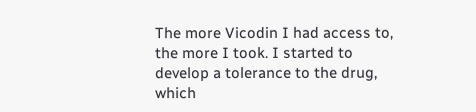The more Vicodin I had access to, the more I took. I started to develop a tolerance to the drug, which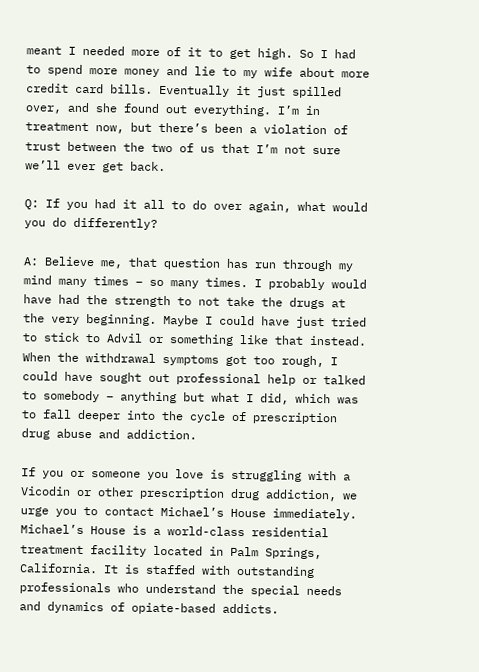meant I needed more of it to get high. So I had to spend more money and lie to my wife about more credit card bills. Eventually it just spilled over, and she found out everything. I’m in treatment now, but there’s been a violation of trust between the two of us that I’m not sure we’ll ever get back.

Q: If you had it all to do over again, what would you do differently?

A: Believe me, that question has run through my mind many times – so many times. I probably would have had the strength to not take the drugs at the very beginning. Maybe I could have just tried to stick to Advil or something like that instead. When the withdrawal symptoms got too rough, I could have sought out professional help or talked to somebody – anything but what I did, which was to fall deeper into the cycle of prescription drug abuse and addiction.

If you or someone you love is struggling with a Vicodin or other prescription drug addiction, we urge you to contact Michael’s House immediately. Michael’s House is a world-class residential treatment facility located in Palm Springs, California. It is staffed with outstanding professionals who understand the special needs and dynamics of opiate-based addicts.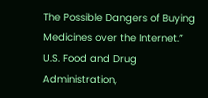The Possible Dangers of Buying Medicines over the Internet.” U.S. Food and Drug Administration,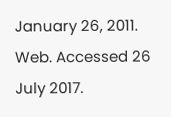January 26, 2011. Web. Accessed 26 July 2017.